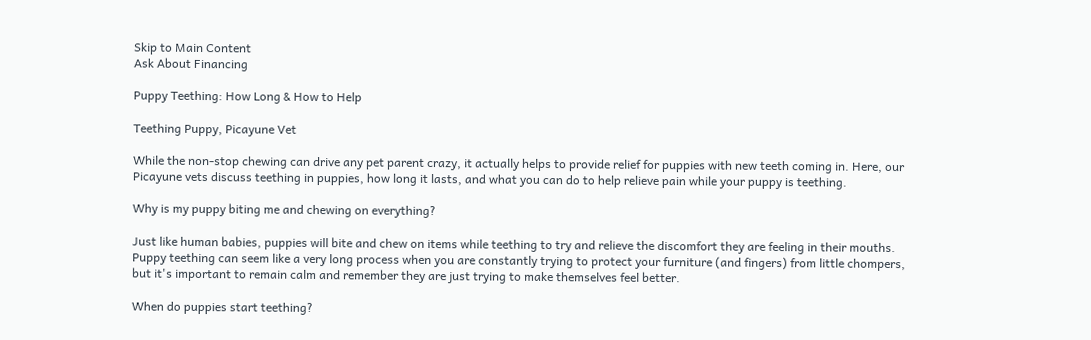Skip to Main Content
Ask About Financing

Puppy Teething: How Long & How to Help

Teething Puppy, Picayune Vet

While the non-stop chewing can drive any pet parent crazy, it actually helps to provide relief for puppies with new teeth coming in. Here, our Picayune vets discuss teething in puppies, how long it lasts, and what you can do to help relieve pain while your puppy is teething.

Why is my puppy biting me and chewing on everything?

Just like human babies, puppies will bite and chew on items while teething to try and relieve the discomfort they are feeling in their mouths. Puppy teething can seem like a very long process when you are constantly trying to protect your furniture (and fingers) from little chompers, but it's important to remain calm and remember they are just trying to make themselves feel better.

When do puppies start teething?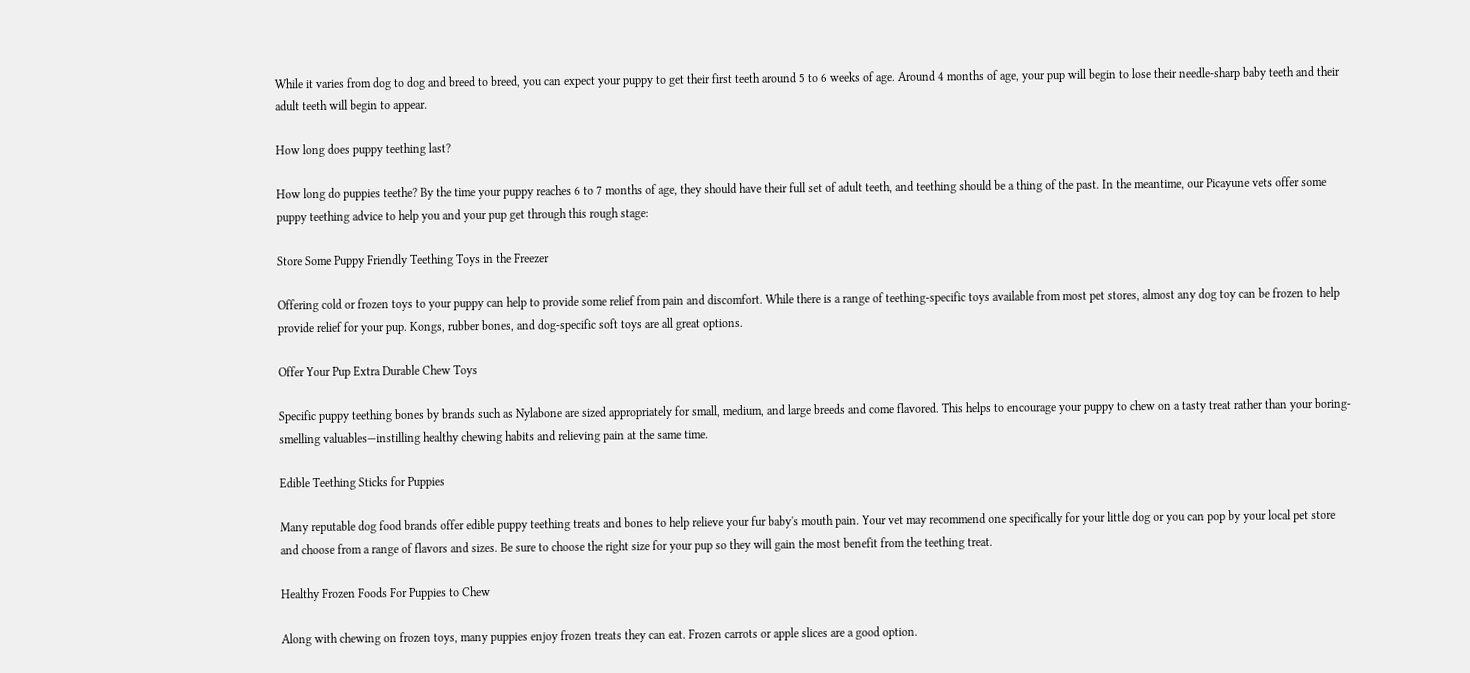While it varies from dog to dog and breed to breed, you can expect your puppy to get their first teeth around 5 to 6 weeks of age. Around 4 months of age, your pup will begin to lose their needle-sharp baby teeth and their adult teeth will begin to appear.

How long does puppy teething last?

How long do puppies teethe? By the time your puppy reaches 6 to 7 months of age, they should have their full set of adult teeth, and teething should be a thing of the past. In the meantime, our Picayune vets offer some puppy teething advice to help you and your pup get through this rough stage:

Store Some Puppy Friendly Teething Toys in the Freezer

Offering cold or frozen toys to your puppy can help to provide some relief from pain and discomfort. While there is a range of teething-specific toys available from most pet stores, almost any dog toy can be frozen to help provide relief for your pup. Kongs, rubber bones, and dog-specific soft toys are all great options.

Offer Your Pup Extra Durable Chew Toys

Specific puppy teething bones by brands such as Nylabone are sized appropriately for small, medium, and large breeds and come flavored. This helps to encourage your puppy to chew on a tasty treat rather than your boring-smelling valuables—instilling healthy chewing habits and relieving pain at the same time.

Edible Teething Sticks for Puppies

Many reputable dog food brands offer edible puppy teething treats and bones to help relieve your fur baby's mouth pain. Your vet may recommend one specifically for your little dog or you can pop by your local pet store and choose from a range of flavors and sizes. Be sure to choose the right size for your pup so they will gain the most benefit from the teething treat.

Healthy Frozen Foods For Puppies to Chew

Along with chewing on frozen toys, many puppies enjoy frozen treats they can eat. Frozen carrots or apple slices are a good option.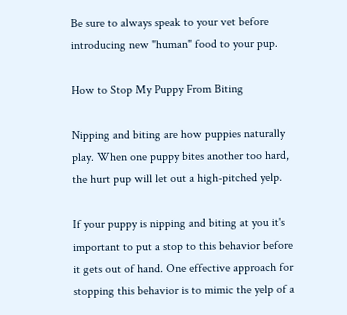Be sure to always speak to your vet before introducing new "human" food to your pup.

How to Stop My Puppy From Biting

Nipping and biting are how puppies naturally play. When one puppy bites another too hard, the hurt pup will let out a high-pitched yelp.

If your puppy is nipping and biting at you it's important to put a stop to this behavior before it gets out of hand. One effective approach for stopping this behavior is to mimic the yelp of a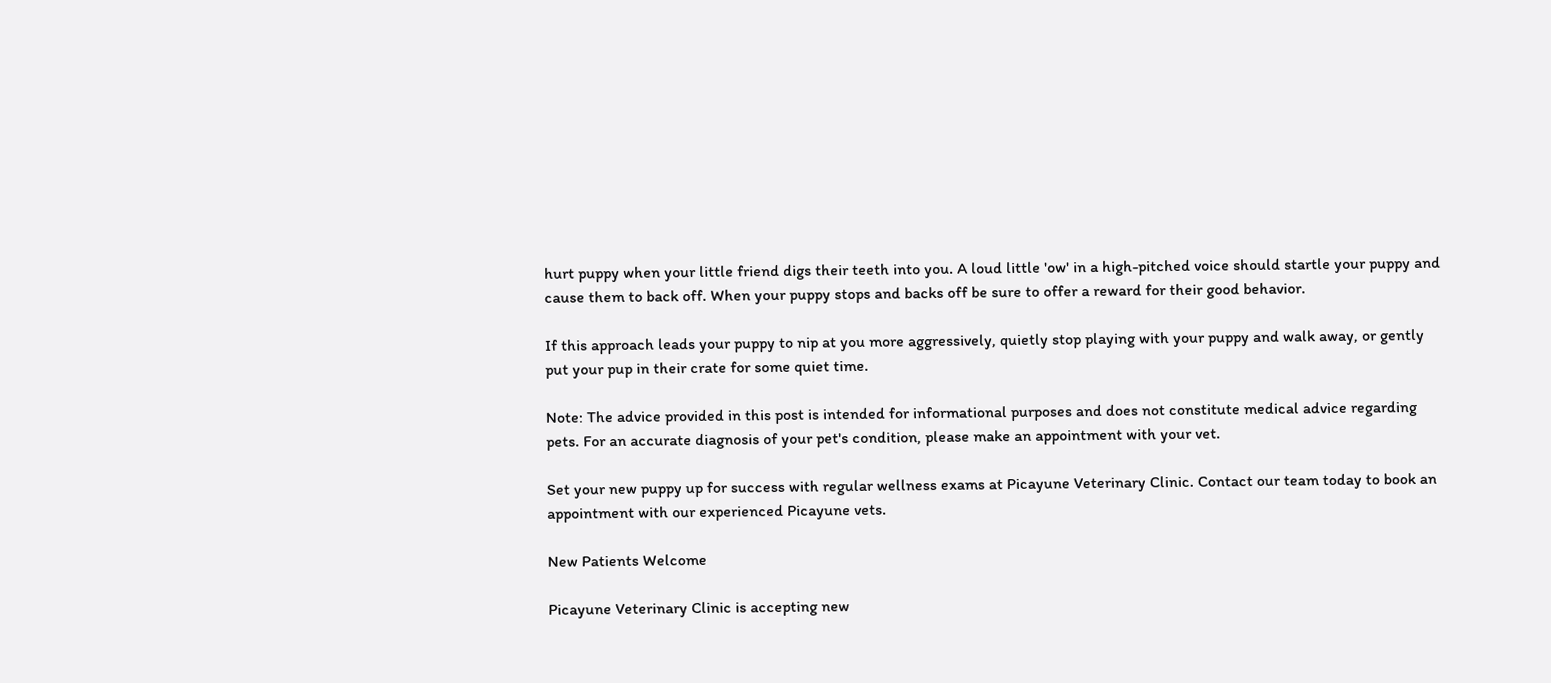hurt puppy when your little friend digs their teeth into you. A loud little 'ow' in a high-pitched voice should startle your puppy and cause them to back off. When your puppy stops and backs off be sure to offer a reward for their good behavior.

If this approach leads your puppy to nip at you more aggressively, quietly stop playing with your puppy and walk away, or gently put your pup in their crate for some quiet time.

Note: The advice provided in this post is intended for informational purposes and does not constitute medical advice regarding pets. For an accurate diagnosis of your pet's condition, please make an appointment with your vet.

Set your new puppy up for success with regular wellness exams at Picayune Veterinary Clinic. Contact our team today to book an appointment with our experienced Picayune vets.

New Patients Welcome

Picayune Veterinary Clinic is accepting new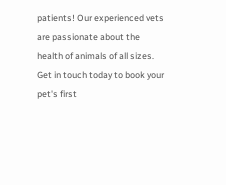patients! Our experienced vets are passionate about the health of animals of all sizes. Get in touch today to book your pet's first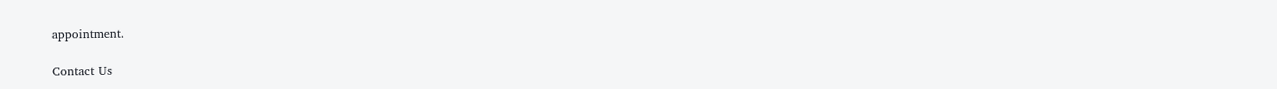appointment.

Contact Us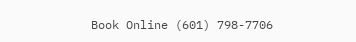Book Online (601) 798-7706